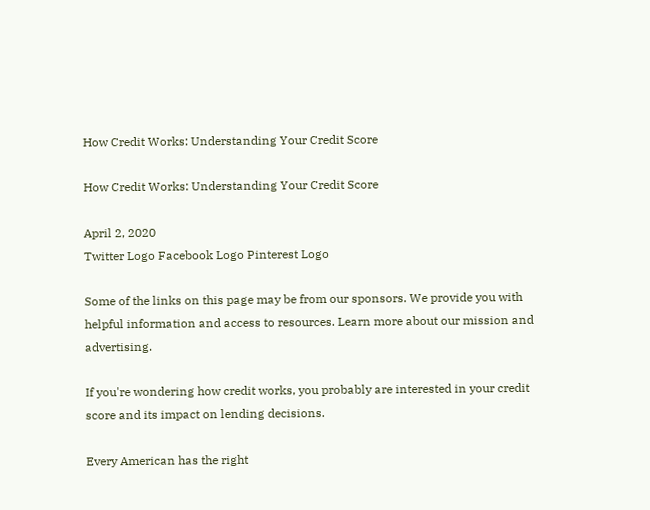How Credit Works: Understanding Your Credit Score

How Credit Works: Understanding Your Credit Score

April 2, 2020
Twitter Logo Facebook Logo Pinterest Logo

Some of the links on this page may be from our sponsors. We provide you with helpful information and access to resources. Learn more about our mission and advertising.

If you're wondering how credit works, you probably are interested in your credit score and its impact on lending decisions.

Every American has the right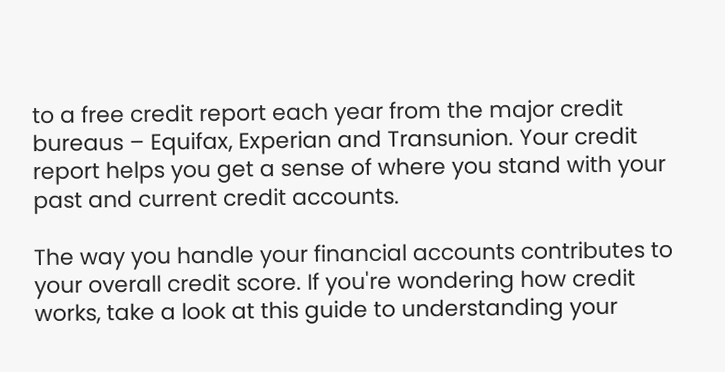to a free credit report each year from the major credit bureaus – Equifax, Experian and Transunion. Your credit report helps you get a sense of where you stand with your past and current credit accounts.

The way you handle your financial accounts contributes to your overall credit score. If you're wondering how credit works, take a look at this guide to understanding your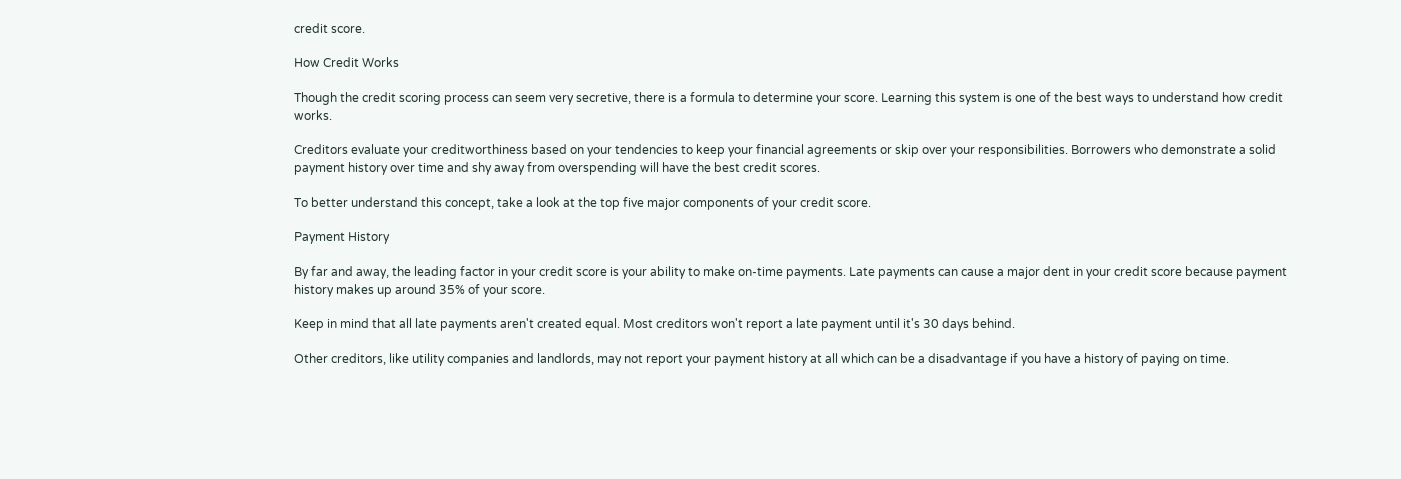credit score.

How Credit Works

Though the credit scoring process can seem very secretive, there is a formula to determine your score. Learning this system is one of the best ways to understand how credit works.

Creditors evaluate your creditworthiness based on your tendencies to keep your financial agreements or skip over your responsibilities. Borrowers who demonstrate a solid payment history over time and shy away from overspending will have the best credit scores.

To better understand this concept, take a look at the top five major components of your credit score.

Payment History

By far and away, the leading factor in your credit score is your ability to make on-time payments. Late payments can cause a major dent in your credit score because payment history makes up around 35% of your score.

Keep in mind that all late payments aren't created equal. Most creditors won't report a late payment until it's 30 days behind.

Other creditors, like utility companies and landlords, may not report your payment history at all which can be a disadvantage if you have a history of paying on time.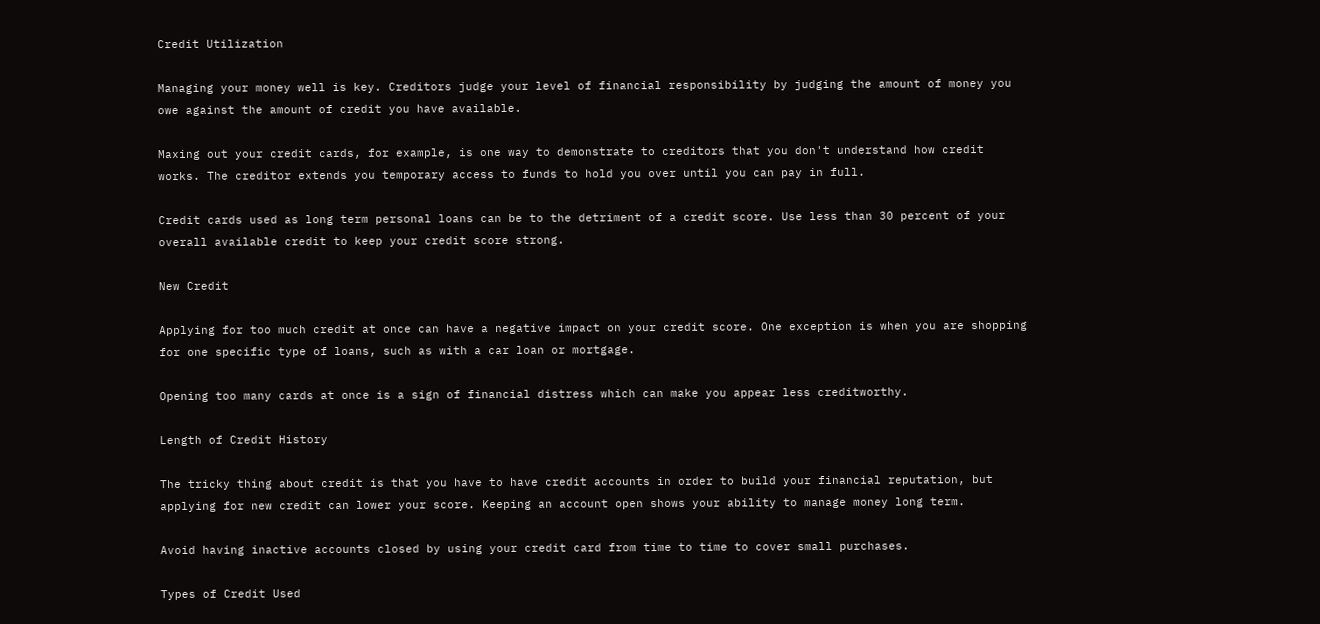Credit Utilization

Managing your money well is key. Creditors judge your level of financial responsibility by judging the amount of money you owe against the amount of credit you have available.

Maxing out your credit cards, for example, is one way to demonstrate to creditors that you don't understand how credit works. The creditor extends you temporary access to funds to hold you over until you can pay in full.

Credit cards used as long term personal loans can be to the detriment of a credit score. Use less than 30 percent of your overall available credit to keep your credit score strong.

New Credit

Applying for too much credit at once can have a negative impact on your credit score. One exception is when you are shopping for one specific type of loans, such as with a car loan or mortgage.

Opening too many cards at once is a sign of financial distress which can make you appear less creditworthy.

Length of Credit History

The tricky thing about credit is that you have to have credit accounts in order to build your financial reputation, but applying for new credit can lower your score. Keeping an account open shows your ability to manage money long term.

Avoid having inactive accounts closed by using your credit card from time to time to cover small purchases.

Types of Credit Used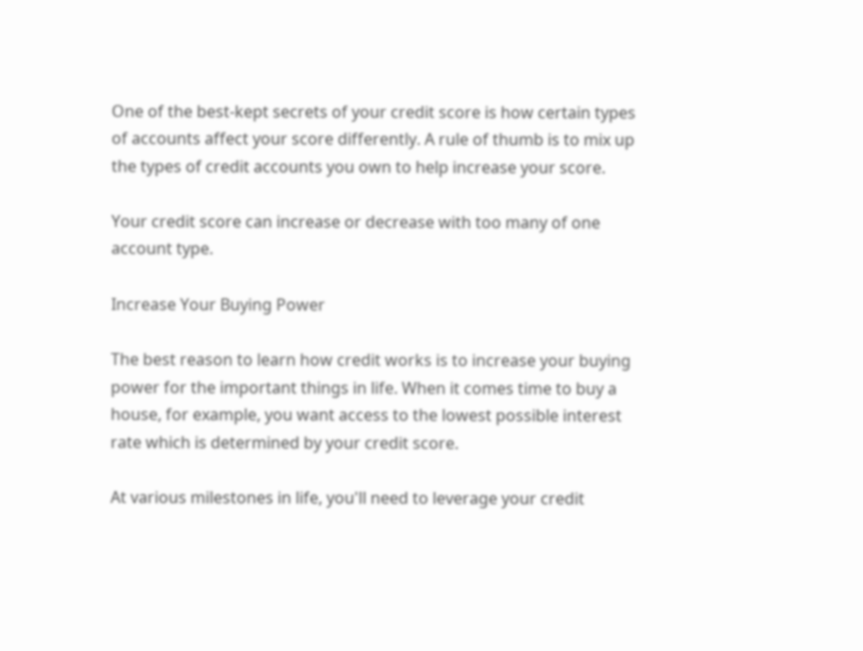One of the best-kept secrets of your credit score is how certain types of accounts affect your score differently. A rule of thumb is to mix up the types of credit accounts you own to help increase your score.

Your credit score can increase or decrease with too many of one account type.

Increase Your Buying Power

The best reason to learn how credit works is to increase your buying power for the important things in life. When it comes time to buy a house, for example, you want access to the lowest possible interest rate which is determined by your credit score.

At various milestones in life, you'll need to leverage your credit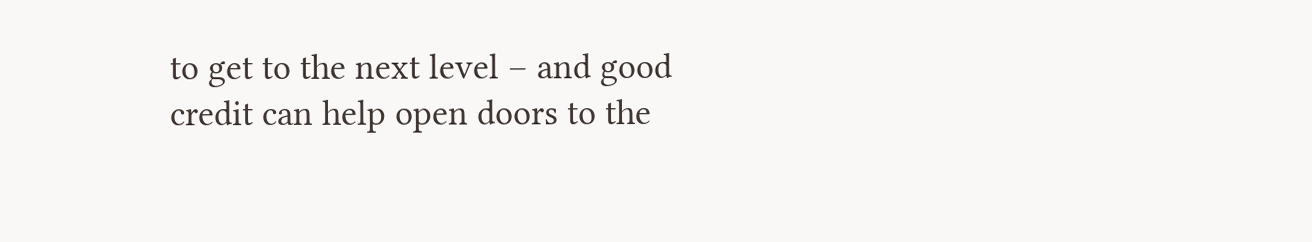to get to the next level – and good credit can help open doors to the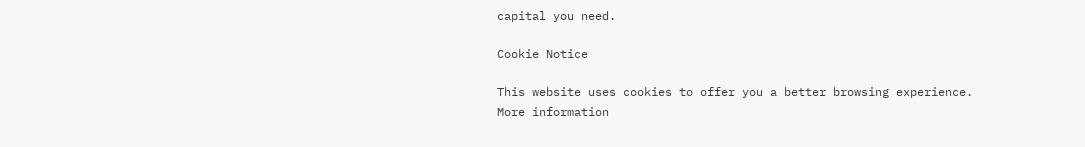capital you need.

Cookie Notice

This website uses cookies to offer you a better browsing experience. More information